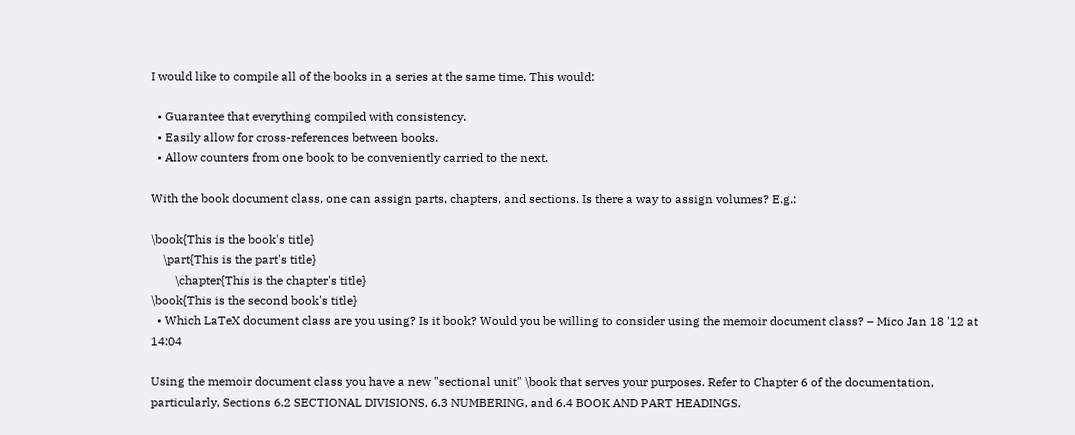I would like to compile all of the books in a series at the same time. This would:

  • Guarantee that everything compiled with consistency.
  • Easily allow for cross-references between books.
  • Allow counters from one book to be conveniently carried to the next.

With the book document class, one can assign parts, chapters, and sections. Is there a way to assign volumes? E.g.:

\book{This is the book's title}
    \part{This is the part's title}
        \chapter{This is the chapter's title}
\book{This is the second book's title}
  • Which LaTeX document class are you using? Is it book? Would you be willing to consider using the memoir document class? – Mico Jan 18 '12 at 14:04

Using the memoir document class you have a new "sectional unit" \book that serves your purposes. Refer to Chapter 6 of the documentation, particularly, Sections 6.2 SECTIONAL DIVISIONS, 6.3 NUMBERING, and 6.4 BOOK AND PART HEADINGS.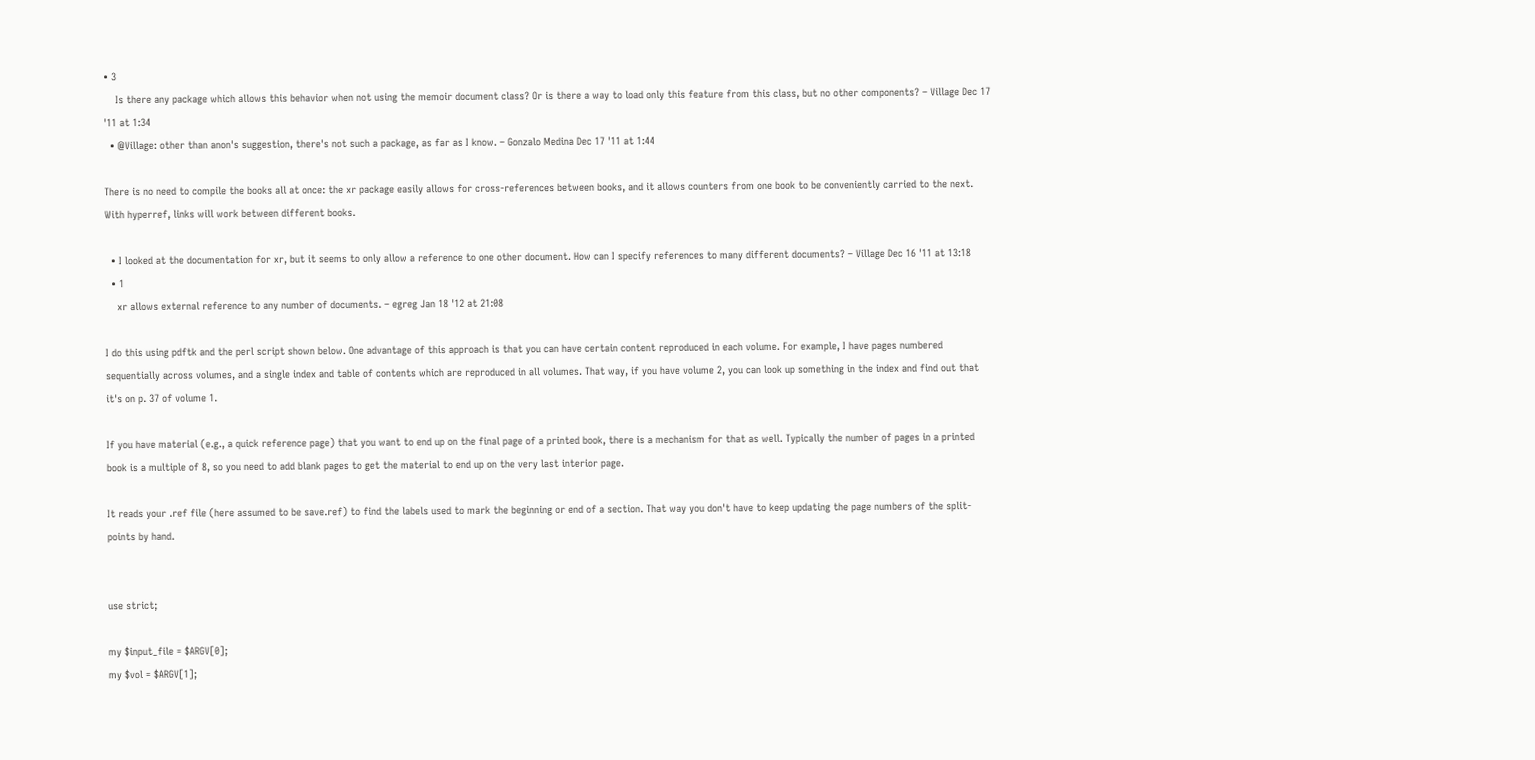• 3
    Is there any package which allows this behavior when not using the memoir document class? Or is there a way to load only this feature from this class, but no other components? – Village Dec 17 '11 at 1:34
  • @Village: other than anon's suggestion, there's not such a package, as far as I know. – Gonzalo Medina Dec 17 '11 at 1:44

There is no need to compile the books all at once: the xr package easily allows for cross-references between books, and it allows counters from one book to be conveniently carried to the next. With hyperref, links will work between different books.

  • I looked at the documentation for xr, but it seems to only allow a reference to one other document. How can I specify references to many different documents? – Village Dec 16 '11 at 13:18
  • 1
    xr allows external reference to any number of documents. – egreg Jan 18 '12 at 21:08

I do this using pdftk and the perl script shown below. One advantage of this approach is that you can have certain content reproduced in each volume. For example, I have pages numbered sequentially across volumes, and a single index and table of contents which are reproduced in all volumes. That way, if you have volume 2, you can look up something in the index and find out that it's on p. 37 of volume 1.

If you have material (e.g., a quick reference page) that you want to end up on the final page of a printed book, there is a mechanism for that as well. Typically the number of pages in a printed book is a multiple of 8, so you need to add blank pages to get the material to end up on the very last interior page.

It reads your .ref file (here assumed to be save.ref) to find the labels used to mark the beginning or end of a section. That way you don't have to keep updating the page numbers of the split-points by hand.


use strict;

my $input_file = $ARGV[0];
my $vol = $ARGV[1];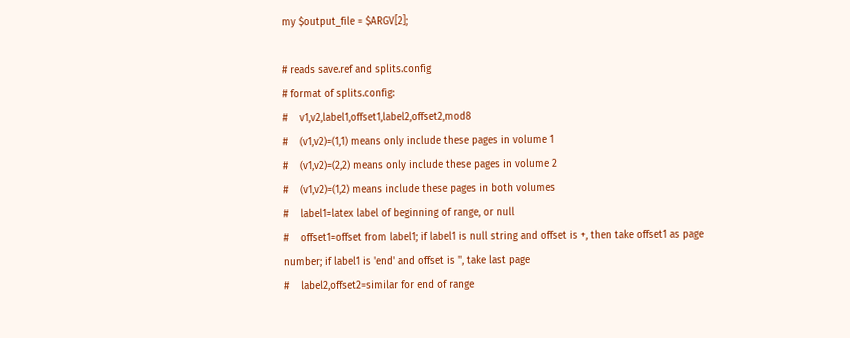my $output_file = $ARGV[2];

# reads save.ref and splits.config
# format of splits.config:
#    v1,v2,label1,offset1,label2,offset2,mod8
#    (v1,v2)=(1,1) means only include these pages in volume 1
#    (v1,v2)=(2,2) means only include these pages in volume 2
#    (v1,v2)=(1,2) means include these pages in both volumes
#    label1=latex label of beginning of range, or null
#    offset1=offset from label1; if label1 is null string and offset is +, then take offset1 as page number; if label1 is 'end' and offset is '', take last page
#    label2,offset2=similar for end of range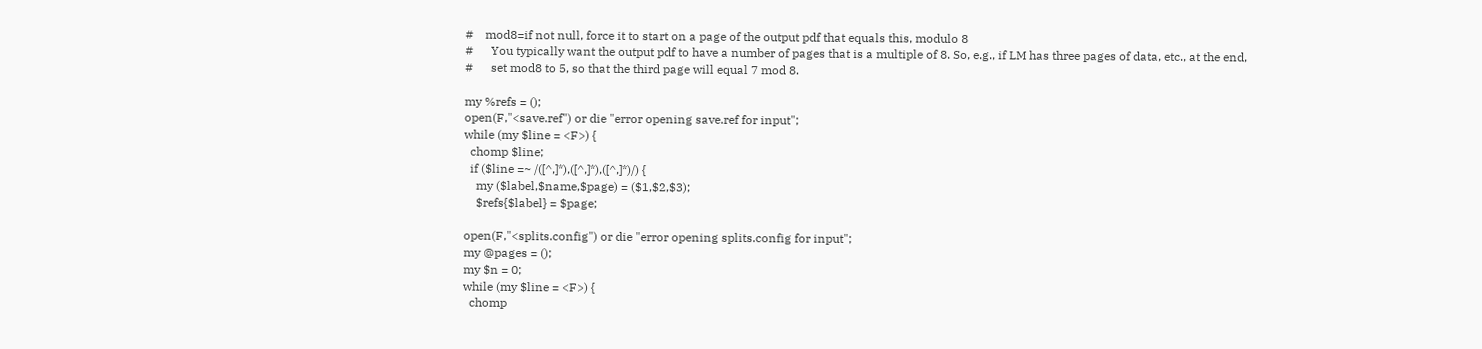#    mod8=if not null, force it to start on a page of the output pdf that equals this, modulo 8
#      You typically want the output pdf to have a number of pages that is a multiple of 8. So, e.g., if LM has three pages of data, etc., at the end,
#      set mod8 to 5, so that the third page will equal 7 mod 8.

my %refs = ();
open(F,"<save.ref") or die "error opening save.ref for input";
while (my $line = <F>) {
  chomp $line;
  if ($line =~ /([^,]*),([^,]*),([^,]*)/) {
    my ($label,$name,$page) = ($1,$2,$3);
    $refs{$label} = $page;

open(F,"<splits.config") or die "error opening splits.config for input";
my @pages = ();
my $n = 0;
while (my $line = <F>) {
  chomp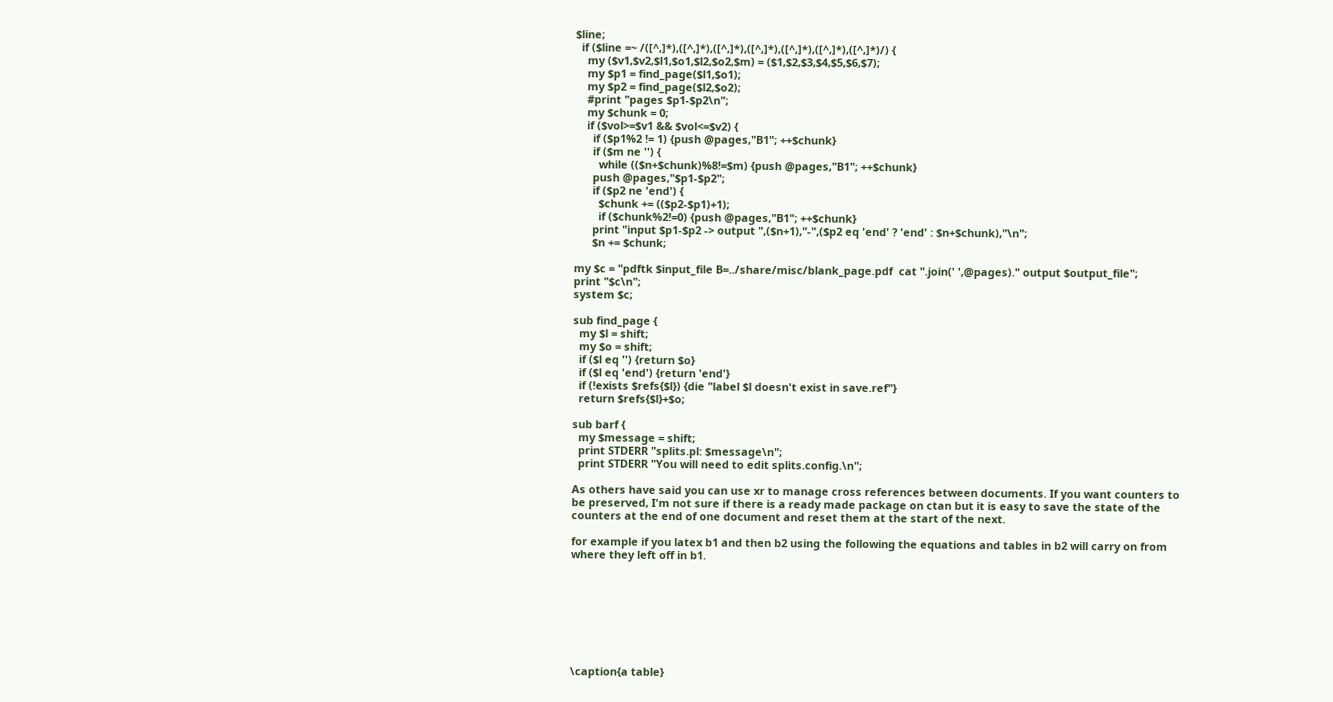$line;
  if ($line =~ /([^,]*),([^,]*),([^,]*),([^,]*),([^,]*),([^,]*),([^,]*)/) {
    my ($v1,$v2,$l1,$o1,$l2,$o2,$m) = ($1,$2,$3,$4,$5,$6,$7);
    my $p1 = find_page($l1,$o1);
    my $p2 = find_page($l2,$o2);
    #print "pages $p1-$p2\n";
    my $chunk = 0;
    if ($vol>=$v1 && $vol<=$v2) {
      if ($p1%2 != 1) {push @pages,"B1"; ++$chunk}
      if ($m ne '') {
        while (($n+$chunk)%8!=$m) {push @pages,"B1"; ++$chunk}
      push @pages,"$p1-$p2";
      if ($p2 ne 'end') {
        $chunk += (($p2-$p1)+1);
        if ($chunk%2!=0) {push @pages,"B1"; ++$chunk}
      print "input $p1-$p2 -> output ",($n+1),"-",($p2 eq 'end' ? 'end' : $n+$chunk),"\n";
      $n += $chunk;

my $c = "pdftk $input_file B=../share/misc/blank_page.pdf  cat ".join(' ',@pages)." output $output_file";
print "$c\n";
system $c;

sub find_page {
  my $l = shift;
  my $o = shift;
  if ($l eq '') {return $o}
  if ($l eq 'end') {return 'end'}
  if (!exists $refs{$l}) {die "label $l doesn't exist in save.ref"}
  return $refs{$l}+$o;

sub barf {
  my $message = shift;
  print STDERR "splits.pl: $message\n";
  print STDERR "You will need to edit splits.config.\n";

As others have said you can use xr to manage cross references between documents. If you want counters to be preserved, I'm not sure if there is a ready made package on ctan but it is easy to save the state of the counters at the end of one document and reset them at the start of the next.

for example if you latex b1 and then b2 using the following the equations and tables in b2 will carry on from where they left off in b1.








\caption{a table}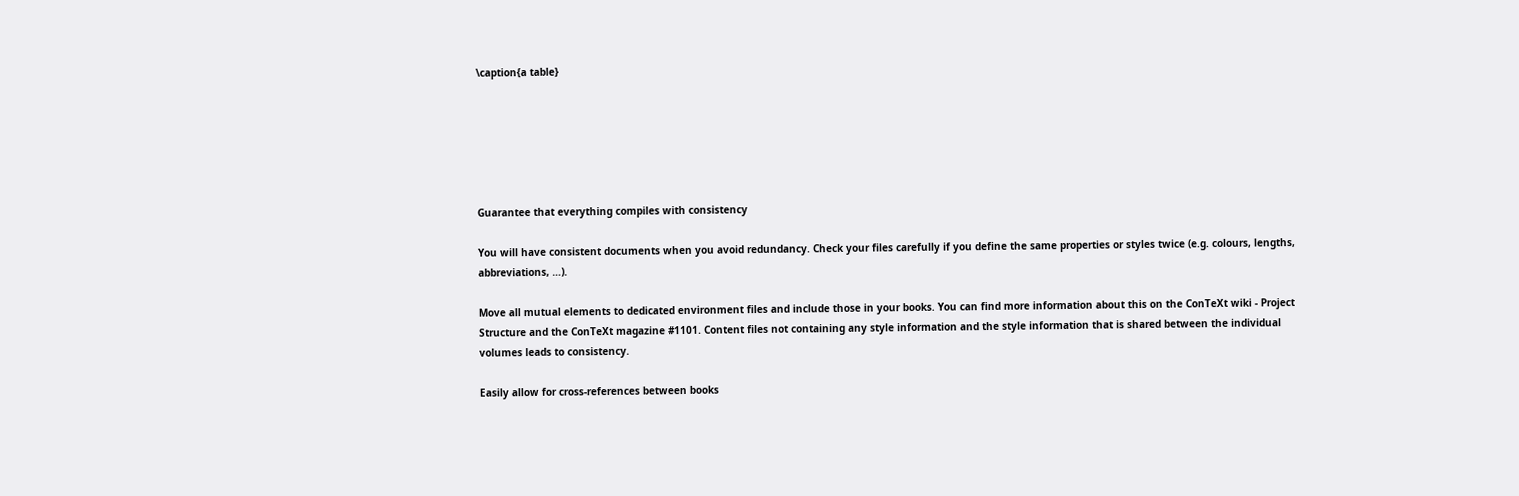\caption{a table}






Guarantee that everything compiles with consistency

You will have consistent documents when you avoid redundancy. Check your files carefully if you define the same properties or styles twice (e.g. colours, lengths, abbreviations, …).

Move all mutual elements to dedicated environment files and include those in your books. You can find more information about this on the ConTeXt wiki - Project Structure and the ConTeXt magazine #1101. Content files not containing any style information and the style information that is shared between the individual volumes leads to consistency.

Easily allow for cross-references between books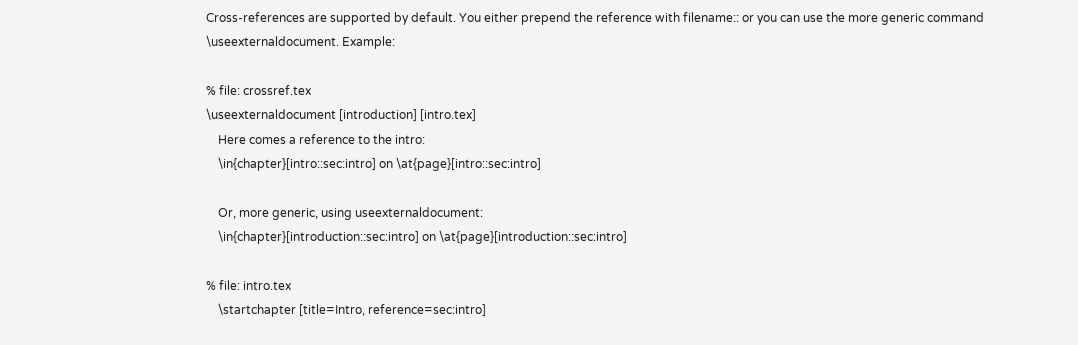Cross-references are supported by default. You either prepend the reference with filename:: or you can use the more generic command \useexternaldocument. Example:

% file: crossref.tex
\useexternaldocument [introduction] [intro.tex]
    Here comes a reference to the intro:
    \in{chapter}[intro::sec:intro] on \at{page}[intro::sec:intro]

    Or, more generic, using useexternaldocument:
    \in{chapter}[introduction::sec:intro] on \at{page}[introduction::sec:intro]

% file: intro.tex
    \startchapter [title=Intro, reference=sec:intro]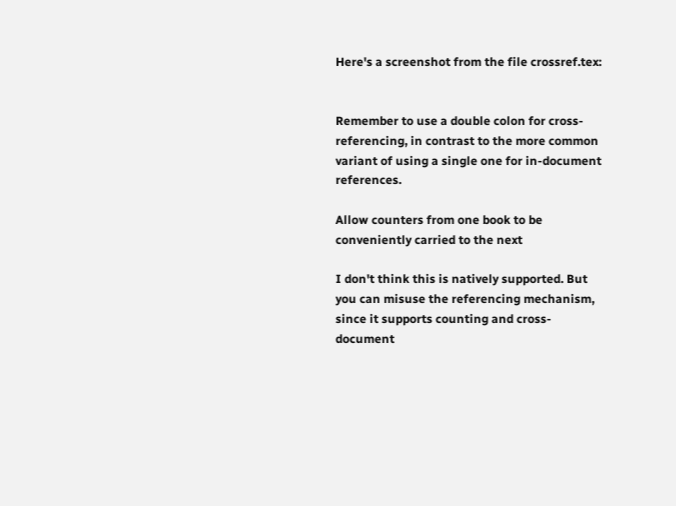Here's a screenshot from the file crossref.tex:


Remember to use a double colon for cross-referencing, in contrast to the more common variant of using a single one for in-document references.

Allow counters from one book to be conveniently carried to the next

I don't think this is natively supported. But you can misuse the referencing mechanism, since it supports counting and cross-document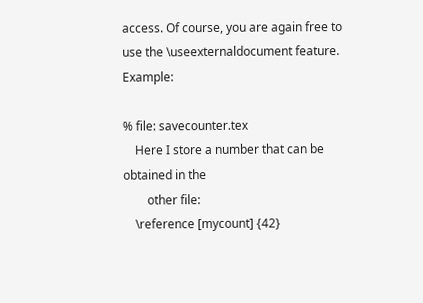access. Of course, you are again free to use the \useexternaldocument feature. Example:

% file: savecounter.tex
    Here I store a number that can be obtained in the
        other file:
    \reference [mycount] {42}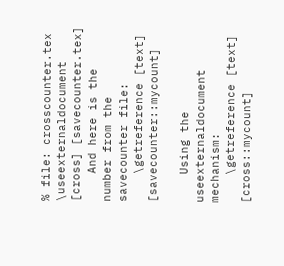% file: crosscounter.tex
\useexternaldocument [cross] [savecounter.tex]
    And here is the number from the savecounter file:
    \getreference [text] [savecounter::mycount]

    Using the useexternaldocument mechanism:
    \getreference [text] [cross::mycount]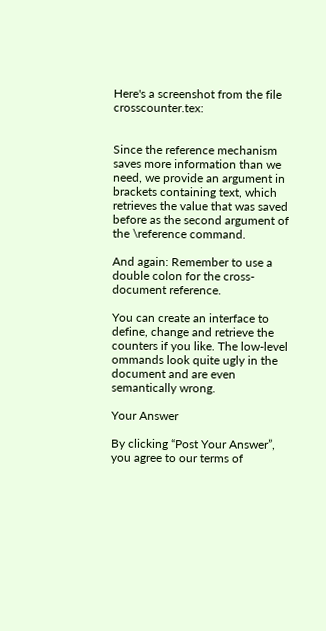Here's a screenshot from the file crosscounter.tex:


Since the reference mechanism saves more information than we need, we provide an argument in brackets containing text, which retrieves the value that was saved before as the second argument of the \reference command.

And again: Remember to use a double colon for the cross-document reference.

You can create an interface to define, change and retrieve the counters if you like. The low-level ommands look quite ugly in the document and are even semantically wrong.

Your Answer

By clicking “Post Your Answer”, you agree to our terms of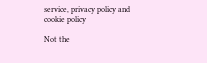service, privacy policy and cookie policy

Not the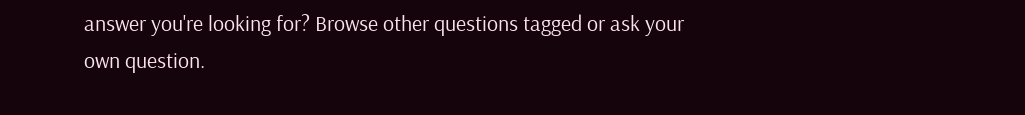answer you're looking for? Browse other questions tagged or ask your own question.